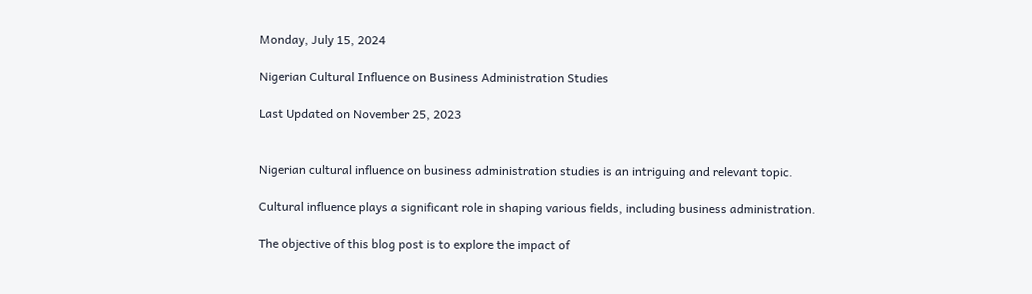Monday, July 15, 2024

Nigerian Cultural Influence on Business Administration Studies

Last Updated on November 25, 2023


Nigerian cultural influence on business administration studies is an intriguing and relevant topic.

Cultural influence plays a significant role in shaping various fields, including business administration.

The objective of this blog post is to explore the impact of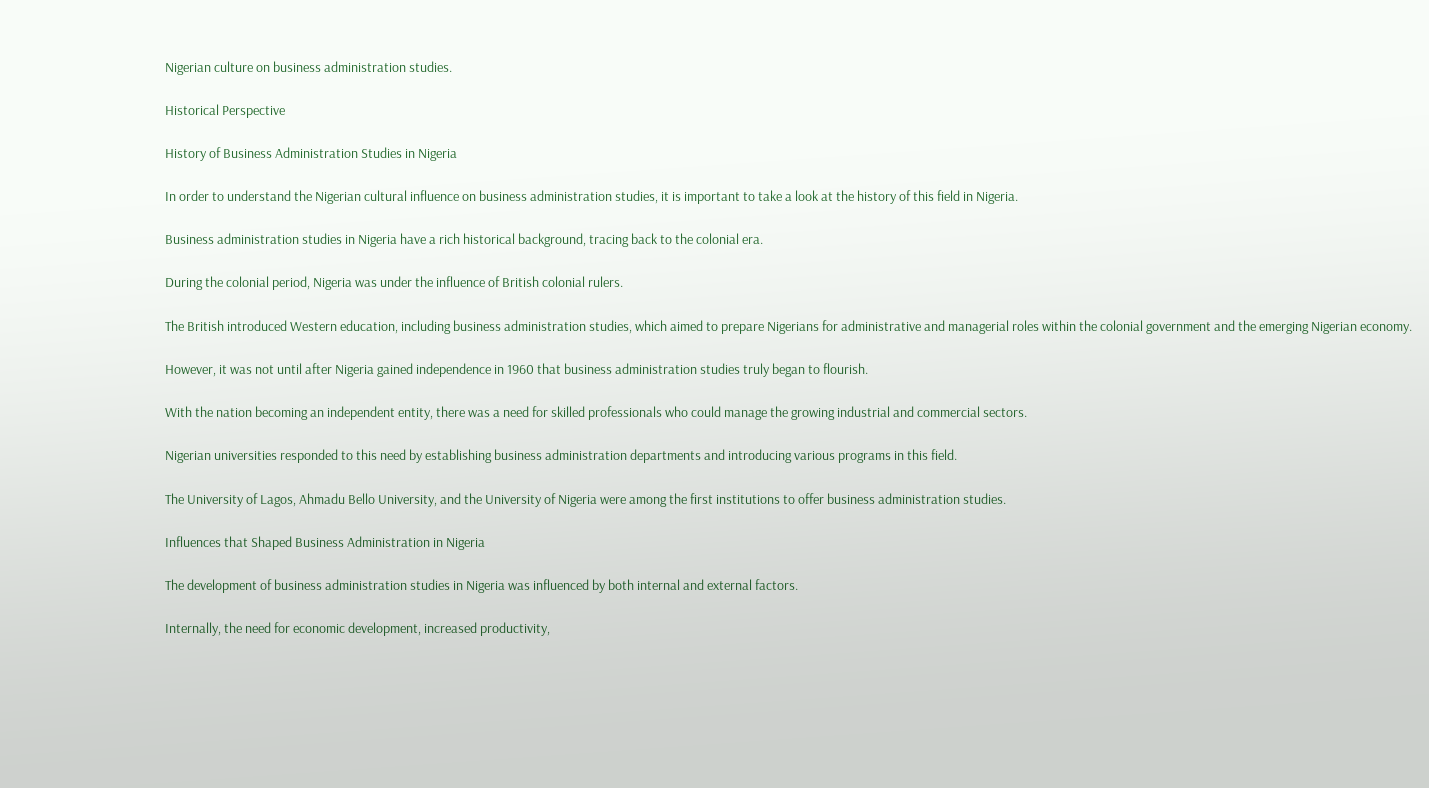Nigerian culture on business administration studies.

Historical Perspective

History of Business Administration Studies in Nigeria

In order to understand the Nigerian cultural influence on business administration studies, it is important to take a look at the history of this field in Nigeria.

Business administration studies in Nigeria have a rich historical background, tracing back to the colonial era.

During the colonial period, Nigeria was under the influence of British colonial rulers.

The British introduced Western education, including business administration studies, which aimed to prepare Nigerians for administrative and managerial roles within the colonial government and the emerging Nigerian economy.

However, it was not until after Nigeria gained independence in 1960 that business administration studies truly began to flourish.

With the nation becoming an independent entity, there was a need for skilled professionals who could manage the growing industrial and commercial sectors.

Nigerian universities responded to this need by establishing business administration departments and introducing various programs in this field.

The University of Lagos, Ahmadu Bello University, and the University of Nigeria were among the first institutions to offer business administration studies.

Influences that Shaped Business Administration in Nigeria

The development of business administration studies in Nigeria was influenced by both internal and external factors.

Internally, the need for economic development, increased productivity,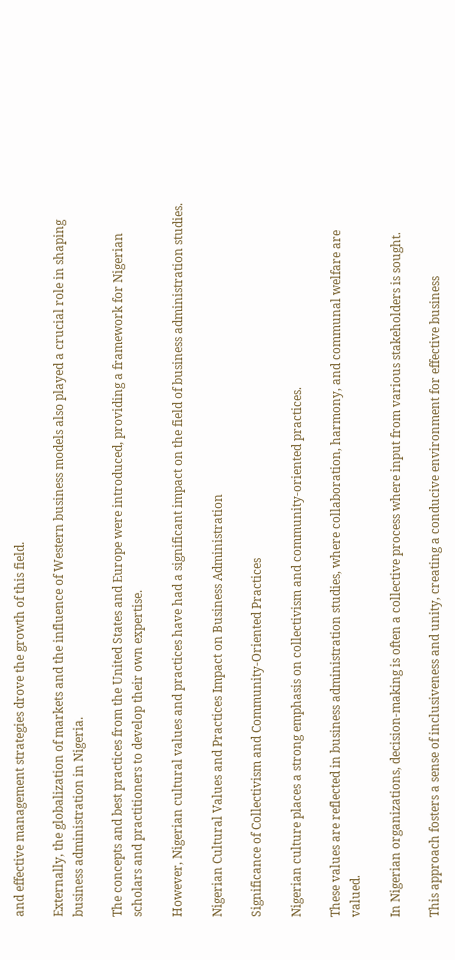and effective management strategies drove the growth of this field.

Externally, the globalization of markets and the influence of Western business models also played a crucial role in shaping business administration in Nigeria.

The concepts and best practices from the United States and Europe were introduced, providing a framework for Nigerian scholars and practitioners to develop their own expertise.

However, Nigerian cultural values and practices have had a significant impact on the field of business administration studies.

Nigerian Cultural Values and Practices Impact on Business Administration

Significance of Collectivism and Community-Oriented Practices

Nigerian culture places a strong emphasis on collectivism and community-oriented practices.

These values are reflected in business administration studies, where collaboration, harmony, and communal welfare are valued.

In Nigerian organizations, decision-making is often a collective process where input from various stakeholders is sought.

This approach fosters a sense of inclusiveness and unity, creating a conducive environment for effective business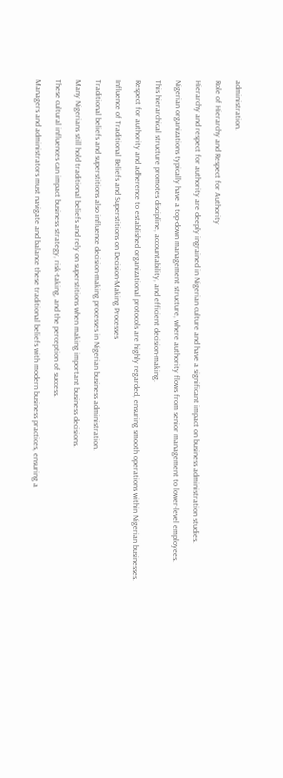administration.

Role of Hierarchy and Respect for Authority

Hierarchy and respect for authority are deeply ingrained in Nigerian culture and have a significant impact on business administration studies.

Nigerian organizations typically have a top-down management structure, where authority flows from senior management to lower-level employees.

This hierarchical structure promotes discipline, accountability, and efficient decision-making.

Respect for authority and adherence to established organizational protocols are highly regarded, ensuring smooth operations within Nigerian businesses.

Influence of Traditional Beliefs and Superstitions on Decision-Making Processes

Traditional beliefs and superstitions also influence decision-making processes in Nigerian business administration.

Many Nigerians still hold traditional beliefs and rely on superstitions when making important business decisions.

These cultural influences can impact business strategy, risk-taking, and the perception of success.

Managers and administrators must navigate and balance these traditional beliefs with modern business practices, ensuring a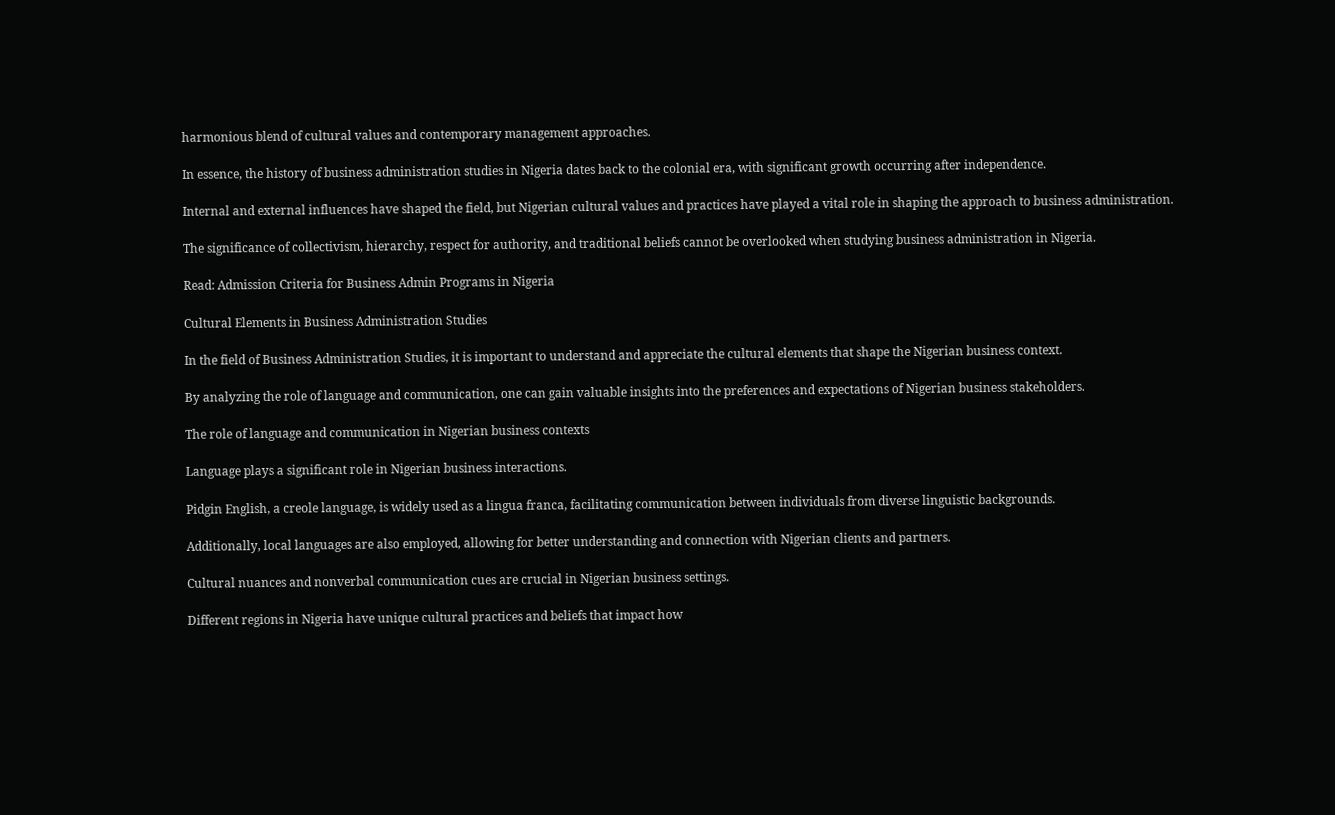harmonious blend of cultural values and contemporary management approaches.

In essence, the history of business administration studies in Nigeria dates back to the colonial era, with significant growth occurring after independence.

Internal and external influences have shaped the field, but Nigerian cultural values and practices have played a vital role in shaping the approach to business administration.

The significance of collectivism, hierarchy, respect for authority, and traditional beliefs cannot be overlooked when studying business administration in Nigeria.

Read: Admission Criteria for Business Admin Programs in Nigeria

Cultural Elements in Business Administration Studies

In the field of Business Administration Studies, it is important to understand and appreciate the cultural elements that shape the Nigerian business context.

By analyzing the role of language and communication, one can gain valuable insights into the preferences and expectations of Nigerian business stakeholders.

The role of language and communication in Nigerian business contexts

Language plays a significant role in Nigerian business interactions.

Pidgin English, a creole language, is widely used as a lingua franca, facilitating communication between individuals from diverse linguistic backgrounds.

Additionally, local languages are also employed, allowing for better understanding and connection with Nigerian clients and partners.

Cultural nuances and nonverbal communication cues are crucial in Nigerian business settings.

Different regions in Nigeria have unique cultural practices and beliefs that impact how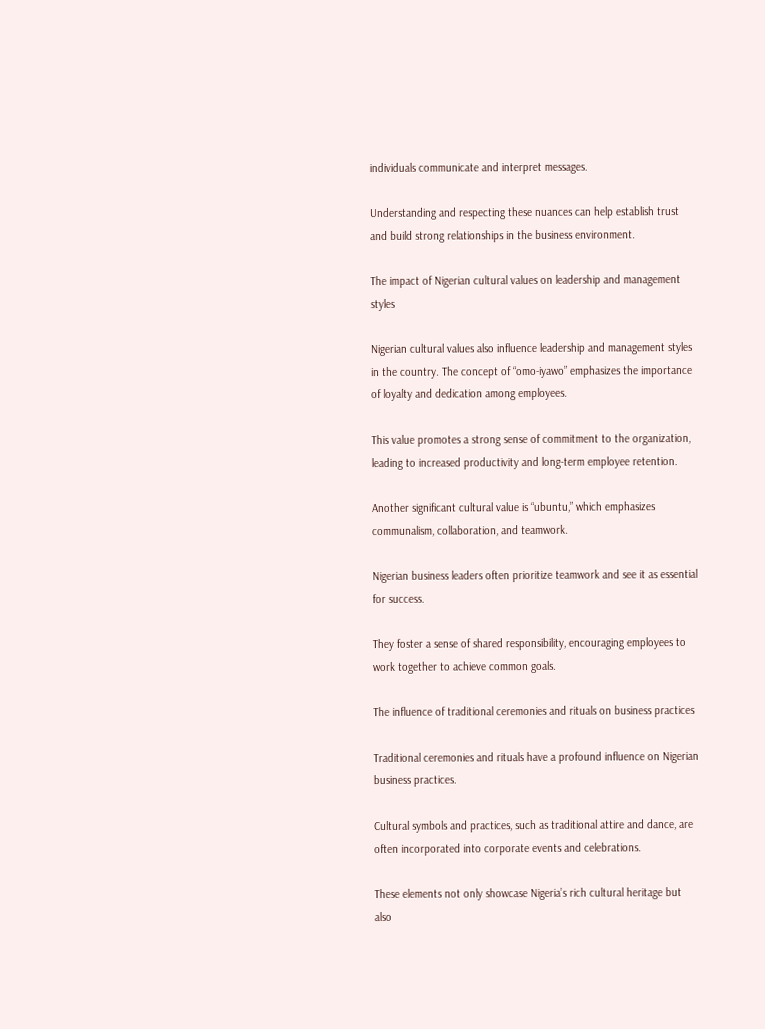individuals communicate and interpret messages.

Understanding and respecting these nuances can help establish trust and build strong relationships in the business environment.

The impact of Nigerian cultural values on leadership and management styles

Nigerian cultural values also influence leadership and management styles in the country. The concept of “omo-iyawo” emphasizes the importance of loyalty and dedication among employees.

This value promotes a strong sense of commitment to the organization, leading to increased productivity and long-term employee retention.

Another significant cultural value is “ubuntu,” which emphasizes communalism, collaboration, and teamwork.

Nigerian business leaders often prioritize teamwork and see it as essential for success.

They foster a sense of shared responsibility, encouraging employees to work together to achieve common goals.

The influence of traditional ceremonies and rituals on business practices

Traditional ceremonies and rituals have a profound influence on Nigerian business practices.

Cultural symbols and practices, such as traditional attire and dance, are often incorporated into corporate events and celebrations.

These elements not only showcase Nigeria’s rich cultural heritage but also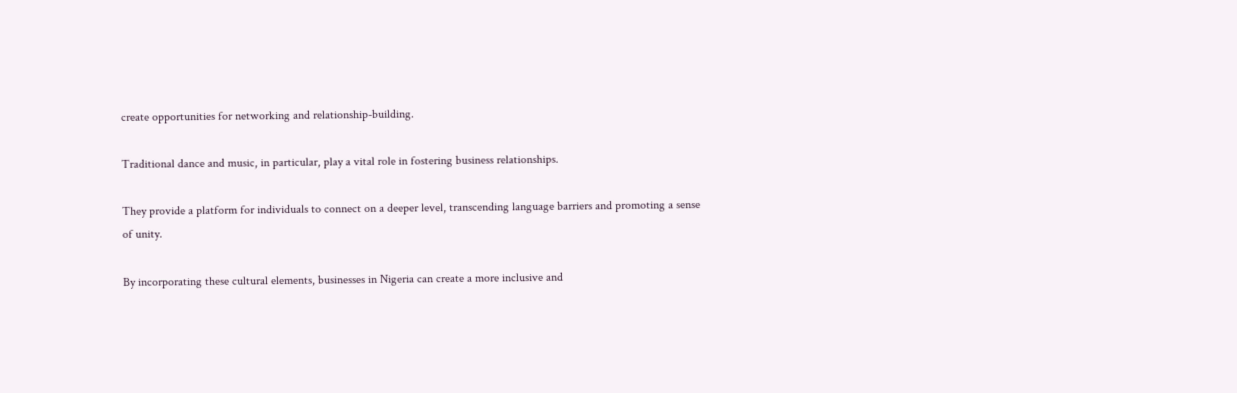create opportunities for networking and relationship-building.

Traditional dance and music, in particular, play a vital role in fostering business relationships.

They provide a platform for individuals to connect on a deeper level, transcending language barriers and promoting a sense of unity.

By incorporating these cultural elements, businesses in Nigeria can create a more inclusive and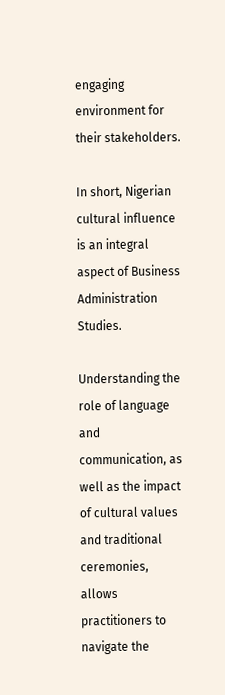engaging environment for their stakeholders.

In short, Nigerian cultural influence is an integral aspect of Business Administration Studies.

Understanding the role of language and communication, as well as the impact of cultural values and traditional ceremonies, allows practitioners to navigate the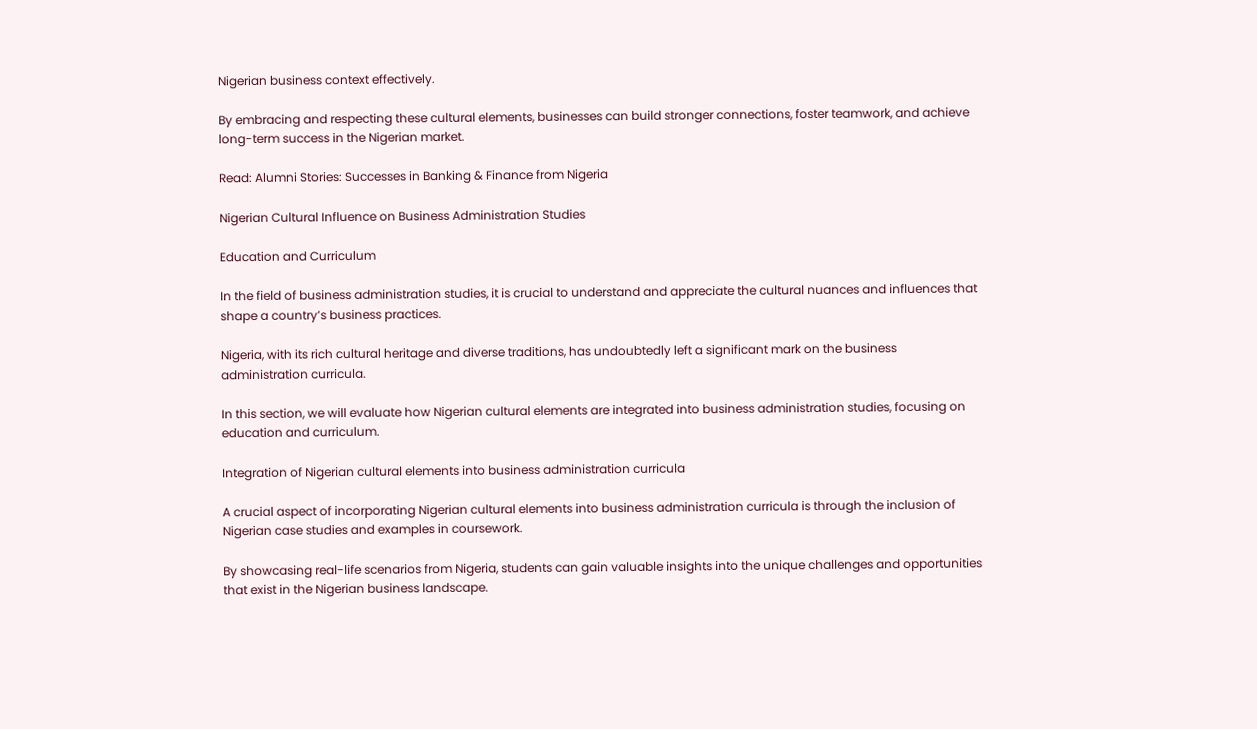Nigerian business context effectively.

By embracing and respecting these cultural elements, businesses can build stronger connections, foster teamwork, and achieve long-term success in the Nigerian market.

Read: Alumni Stories: Successes in Banking & Finance from Nigeria

Nigerian Cultural Influence on Business Administration Studies

Education and Curriculum

In the field of business administration studies, it is crucial to understand and appreciate the cultural nuances and influences that shape a country’s business practices.

Nigeria, with its rich cultural heritage and diverse traditions, has undoubtedly left a significant mark on the business administration curricula.

In this section, we will evaluate how Nigerian cultural elements are integrated into business administration studies, focusing on education and curriculum.

Integration of Nigerian cultural elements into business administration curricula

A crucial aspect of incorporating Nigerian cultural elements into business administration curricula is through the inclusion of Nigerian case studies and examples in coursework.

By showcasing real-life scenarios from Nigeria, students can gain valuable insights into the unique challenges and opportunities that exist in the Nigerian business landscape.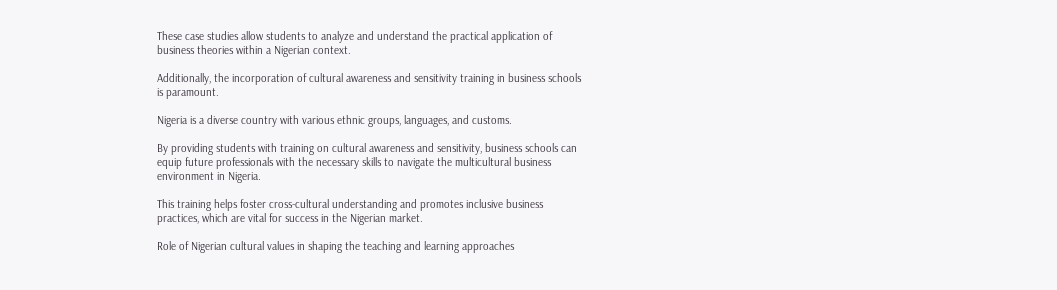These case studies allow students to analyze and understand the practical application of business theories within a Nigerian context.

Additionally, the incorporation of cultural awareness and sensitivity training in business schools is paramount.

Nigeria is a diverse country with various ethnic groups, languages, and customs.

By providing students with training on cultural awareness and sensitivity, business schools can equip future professionals with the necessary skills to navigate the multicultural business environment in Nigeria.

This training helps foster cross-cultural understanding and promotes inclusive business practices, which are vital for success in the Nigerian market.

Role of Nigerian cultural values in shaping the teaching and learning approaches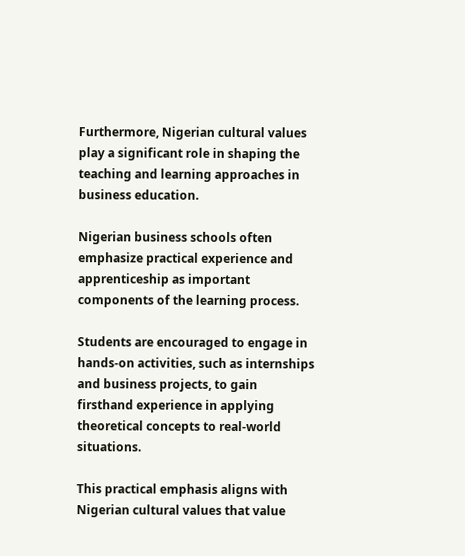Furthermore, Nigerian cultural values play a significant role in shaping the teaching and learning approaches in business education.

Nigerian business schools often emphasize practical experience and apprenticeship as important components of the learning process.

Students are encouraged to engage in hands-on activities, such as internships and business projects, to gain firsthand experience in applying theoretical concepts to real-world situations.

This practical emphasis aligns with Nigerian cultural values that value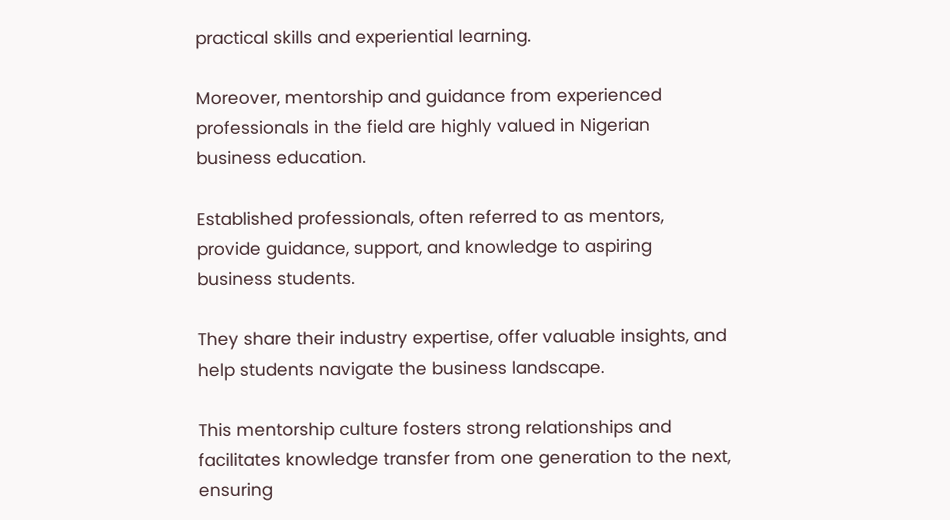practical skills and experiential learning.

Moreover, mentorship and guidance from experienced professionals in the field are highly valued in Nigerian business education.

Established professionals, often referred to as mentors, provide guidance, support, and knowledge to aspiring business students.

They share their industry expertise, offer valuable insights, and help students navigate the business landscape.

This mentorship culture fosters strong relationships and facilitates knowledge transfer from one generation to the next, ensuring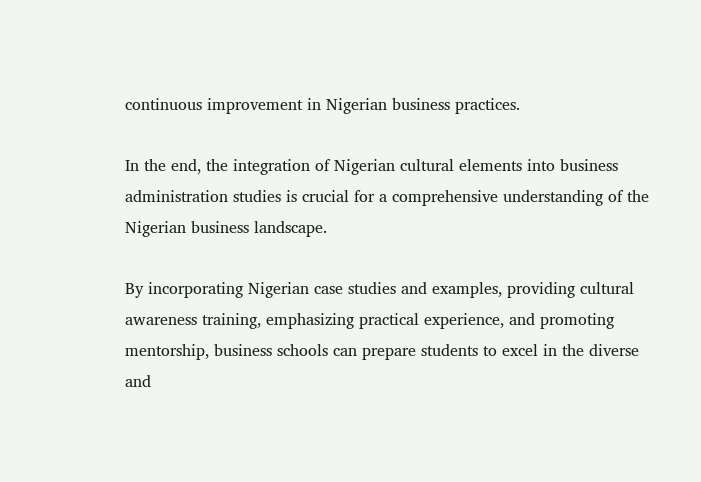continuous improvement in Nigerian business practices.

In the end, the integration of Nigerian cultural elements into business administration studies is crucial for a comprehensive understanding of the Nigerian business landscape.

By incorporating Nigerian case studies and examples, providing cultural awareness training, emphasizing practical experience, and promoting mentorship, business schools can prepare students to excel in the diverse and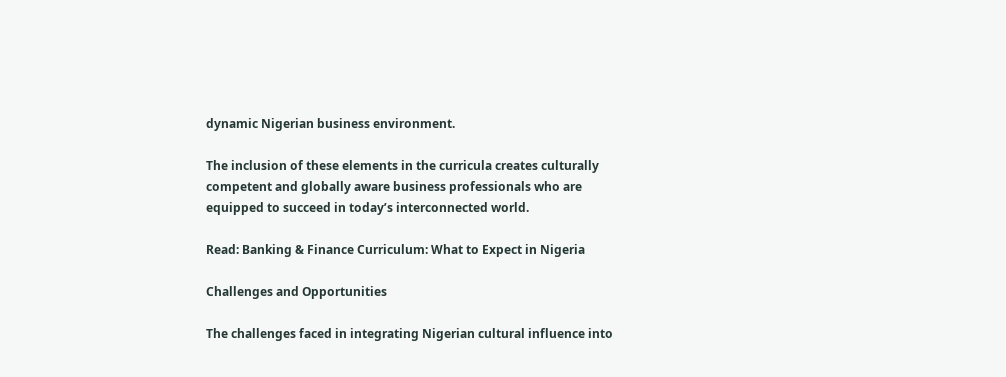dynamic Nigerian business environment.

The inclusion of these elements in the curricula creates culturally competent and globally aware business professionals who are equipped to succeed in today’s interconnected world.

Read: Banking & Finance Curriculum: What to Expect in Nigeria

Challenges and Opportunities

The challenges faced in integrating Nigerian cultural influence into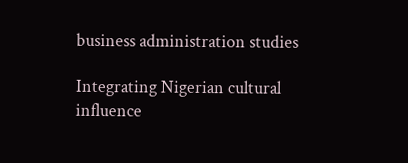business administration studies

Integrating Nigerian cultural influence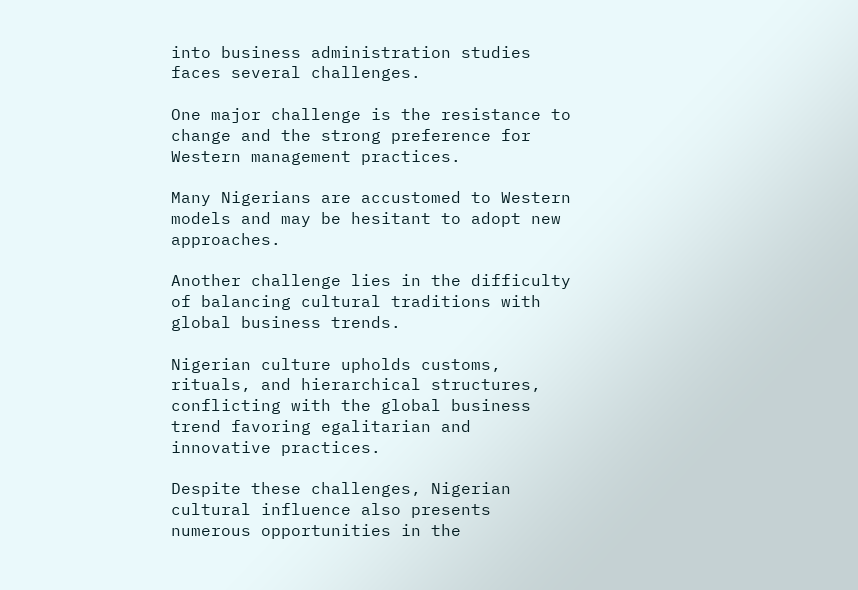into business administration studies faces several challenges.

One major challenge is the resistance to change and the strong preference for Western management practices.

Many Nigerians are accustomed to Western models and may be hesitant to adopt new approaches.

Another challenge lies in the difficulty of balancing cultural traditions with global business trends.

Nigerian culture upholds customs, rituals, and hierarchical structures, conflicting with the global business trend favoring egalitarian and innovative practices.

Despite these challenges, Nigerian cultural influence also presents numerous opportunities in the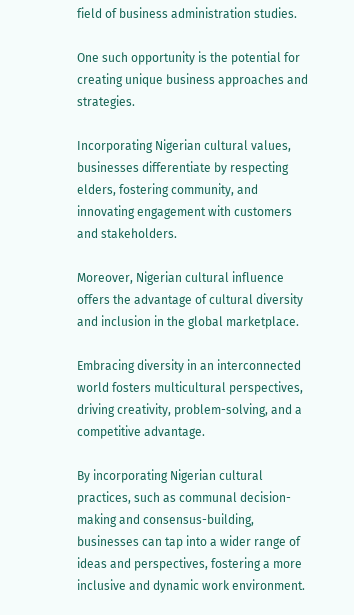field of business administration studies.

One such opportunity is the potential for creating unique business approaches and strategies.

Incorporating Nigerian cultural values, businesses differentiate by respecting elders, fostering community, and innovating engagement with customers and stakeholders.

Moreover, Nigerian cultural influence offers the advantage of cultural diversity and inclusion in the global marketplace.

Embracing diversity in an interconnected world fosters multicultural perspectives, driving creativity, problem-solving, and a competitive advantage.

By incorporating Nigerian cultural practices, such as communal decision-making and consensus-building, businesses can tap into a wider range of ideas and perspectives, fostering a more inclusive and dynamic work environment.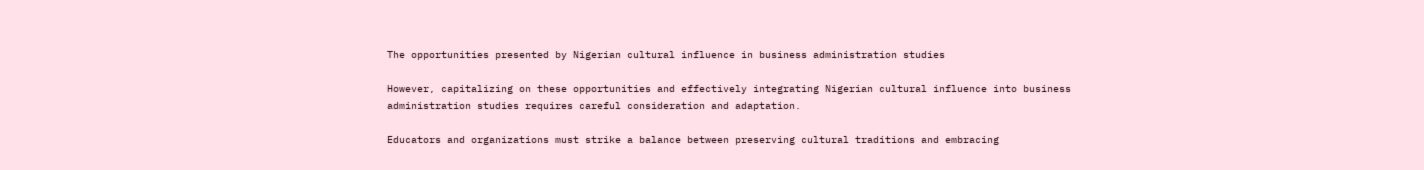The opportunities presented by Nigerian cultural influence in business administration studies

However, capitalizing on these opportunities and effectively integrating Nigerian cultural influence into business administration studies requires careful consideration and adaptation.

Educators and organizations must strike a balance between preserving cultural traditions and embracing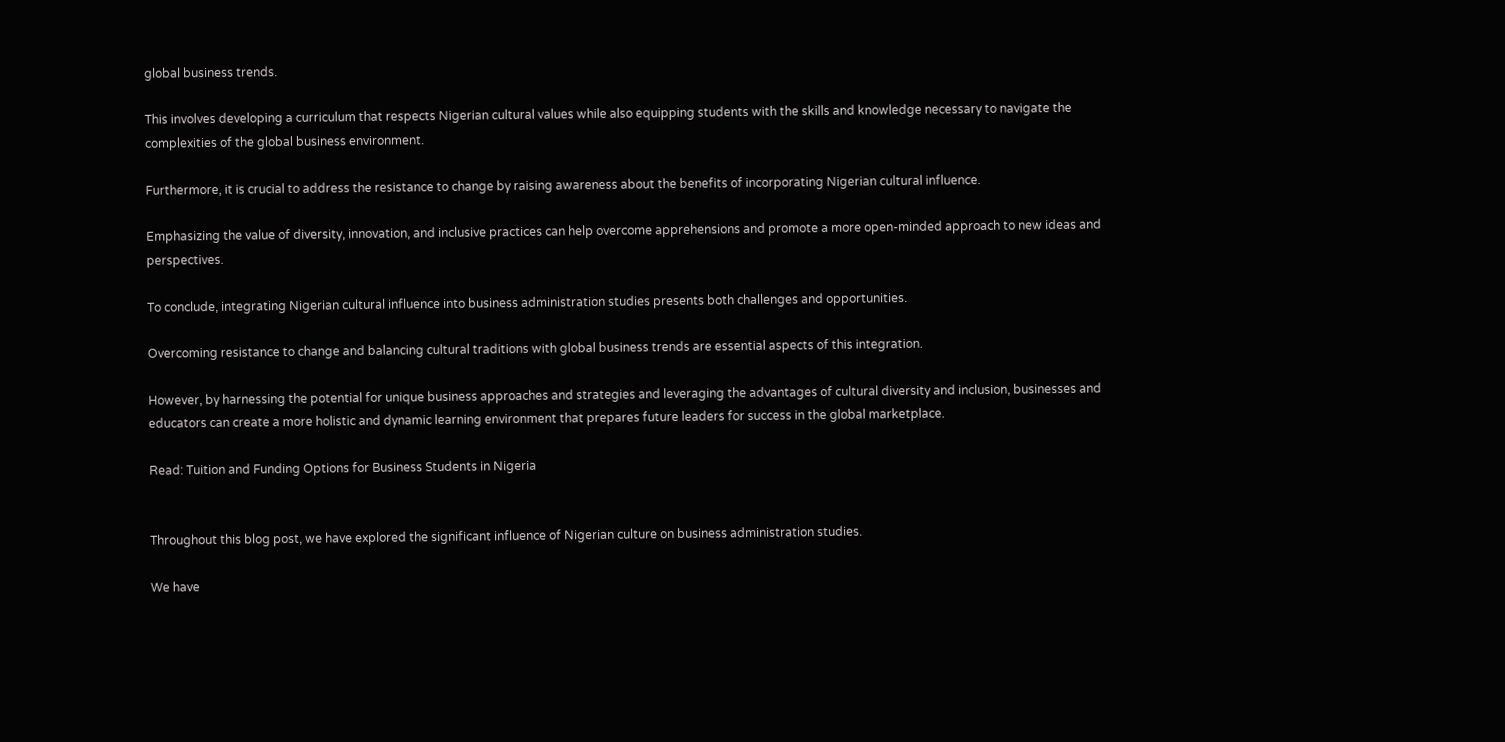global business trends.

This involves developing a curriculum that respects Nigerian cultural values while also equipping students with the skills and knowledge necessary to navigate the complexities of the global business environment.

Furthermore, it is crucial to address the resistance to change by raising awareness about the benefits of incorporating Nigerian cultural influence.

Emphasizing the value of diversity, innovation, and inclusive practices can help overcome apprehensions and promote a more open-minded approach to new ideas and perspectives.

To conclude, integrating Nigerian cultural influence into business administration studies presents both challenges and opportunities.

Overcoming resistance to change and balancing cultural traditions with global business trends are essential aspects of this integration.

However, by harnessing the potential for unique business approaches and strategies and leveraging the advantages of cultural diversity and inclusion, businesses and educators can create a more holistic and dynamic learning environment that prepares future leaders for success in the global marketplace.

Read: Tuition and Funding Options for Business Students in Nigeria


Throughout this blog post, we have explored the significant influence of Nigerian culture on business administration studies.

We have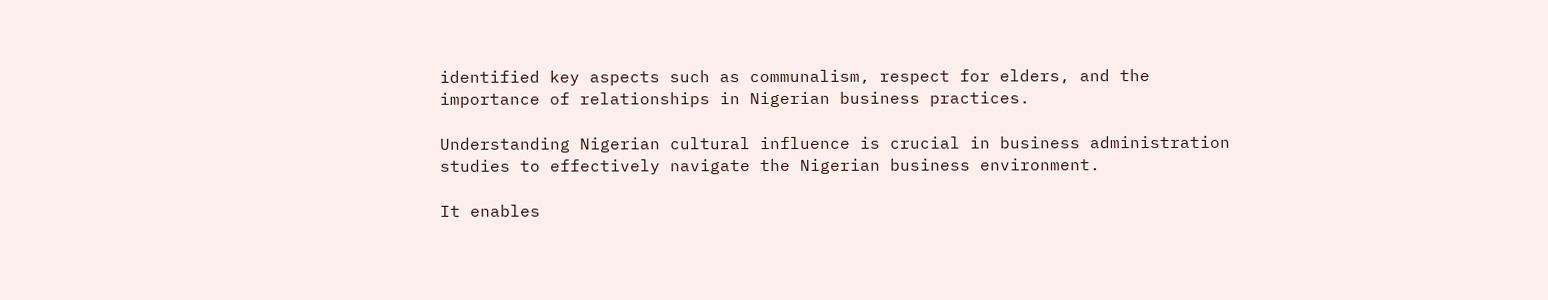identified key aspects such as communalism, respect for elders, and the importance of relationships in Nigerian business practices.

Understanding Nigerian cultural influence is crucial in business administration studies to effectively navigate the Nigerian business environment.

It enables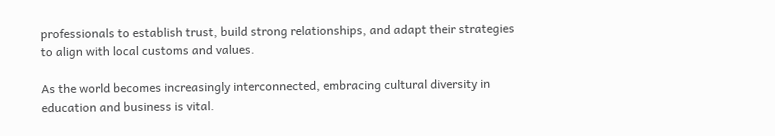professionals to establish trust, build strong relationships, and adapt their strategies to align with local customs and values.

As the world becomes increasingly interconnected, embracing cultural diversity in education and business is vital.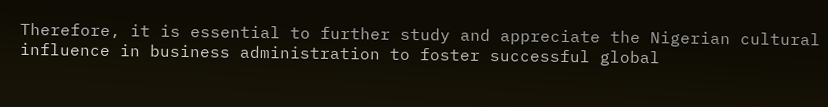Therefore, it is essential to further study and appreciate the Nigerian cultural influence in business administration to foster successful global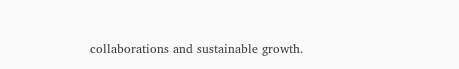collaborations and sustainable growth.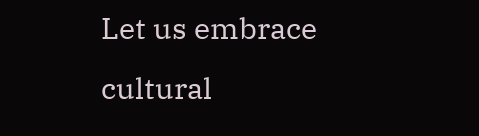Let us embrace cultural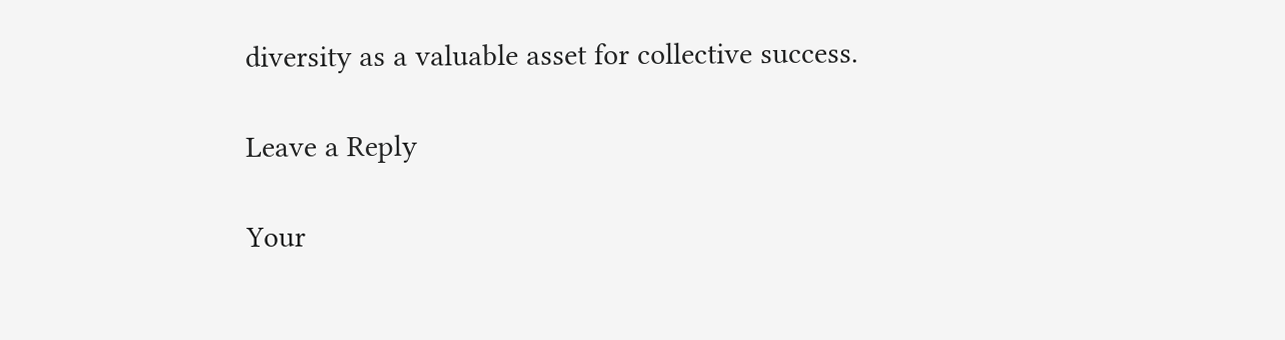diversity as a valuable asset for collective success.

Leave a Reply

Your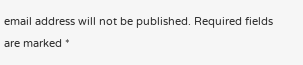email address will not be published. Required fields are marked *